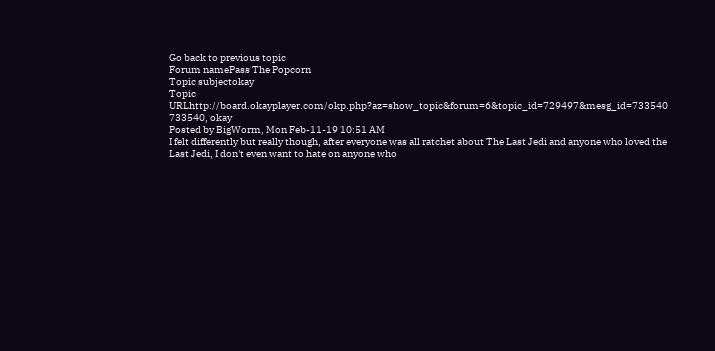Go back to previous topic
Forum namePass The Popcorn
Topic subjectokay
Topic URLhttp://board.okayplayer.com/okp.php?az=show_topic&forum=6&topic_id=729497&mesg_id=733540
733540, okay
Posted by BigWorm, Mon Feb-11-19 10:51 AM
I felt differently but really though, after everyone was all ratchet about The Last Jedi and anyone who loved the Last Jedi, I don't even want to hate on anyone who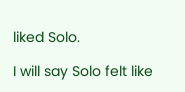liked Solo.

I will say Solo felt like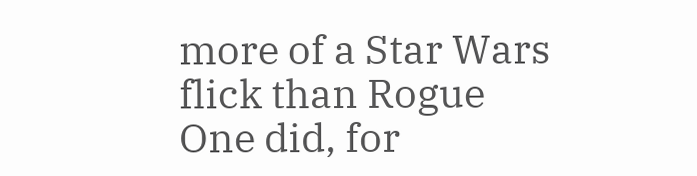more of a Star Wars flick than Rogue One did, for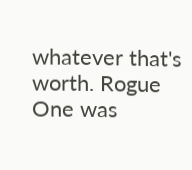whatever that's worth. Rogue One was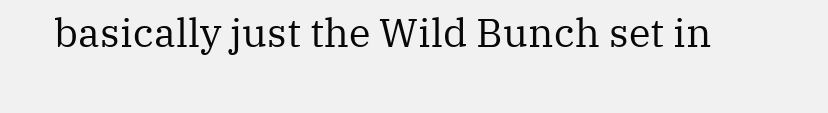basically just the Wild Bunch set in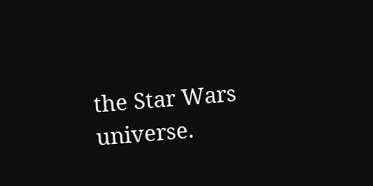the Star Wars universe.